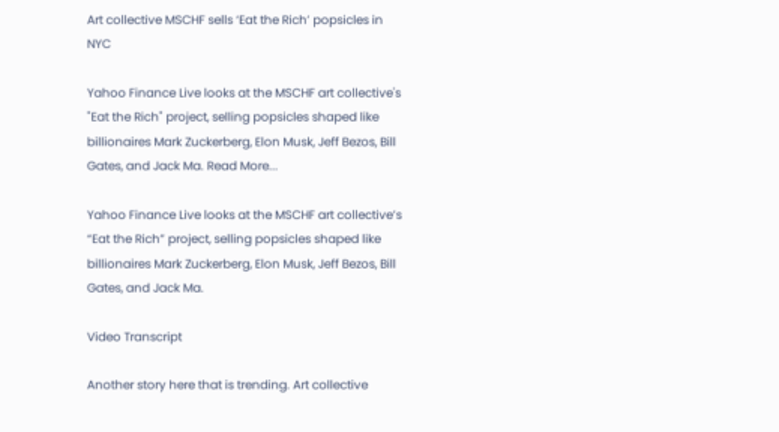Art collective MSCHF sells ‘Eat the Rich’ popsicles in NYC

Yahoo Finance Live looks at the MSCHF art collective's "Eat the Rich" project, selling popsicles shaped like billionaires Mark Zuckerberg, Elon Musk, Jeff Bezos, Bill Gates, and Jack Ma. Read More...

Yahoo Finance Live looks at the MSCHF art collective’s “Eat the Rich” project, selling popsicles shaped like billionaires Mark Zuckerberg, Elon Musk, Jeff Bezos, Bill Gates, and Jack Ma.

Video Transcript

Another story here that is trending. Art collective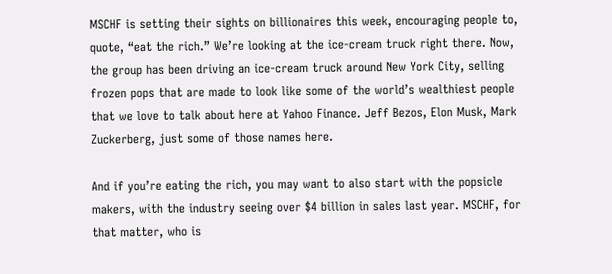MSCHF is setting their sights on billionaires this week, encouraging people to, quote, “eat the rich.” We’re looking at the ice-cream truck right there. Now, the group has been driving an ice-cream truck around New York City, selling frozen pops that are made to look like some of the world’s wealthiest people that we love to talk about here at Yahoo Finance. Jeff Bezos, Elon Musk, Mark Zuckerberg, just some of those names here.

And if you’re eating the rich, you may want to also start with the popsicle makers, with the industry seeing over $4 billion in sales last year. MSCHF, for that matter, who is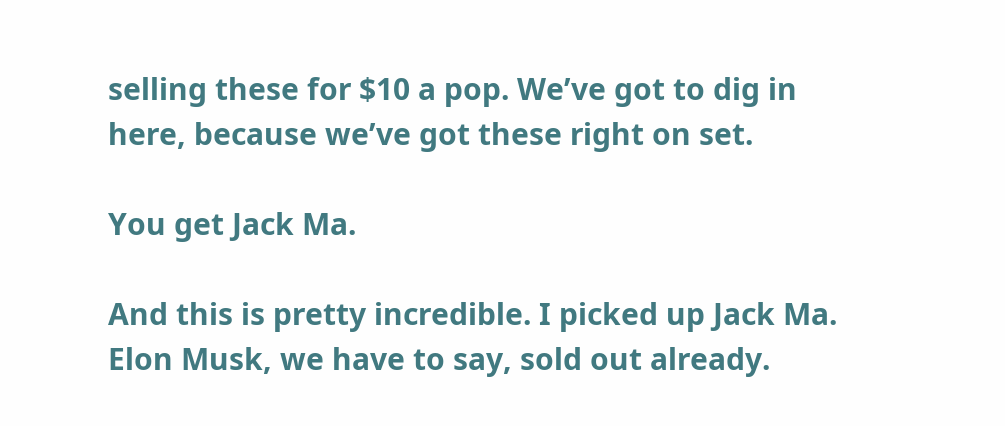selling these for $10 a pop. We’ve got to dig in here, because we’ve got these right on set.

You get Jack Ma.

And this is pretty incredible. I picked up Jack Ma. Elon Musk, we have to say, sold out already.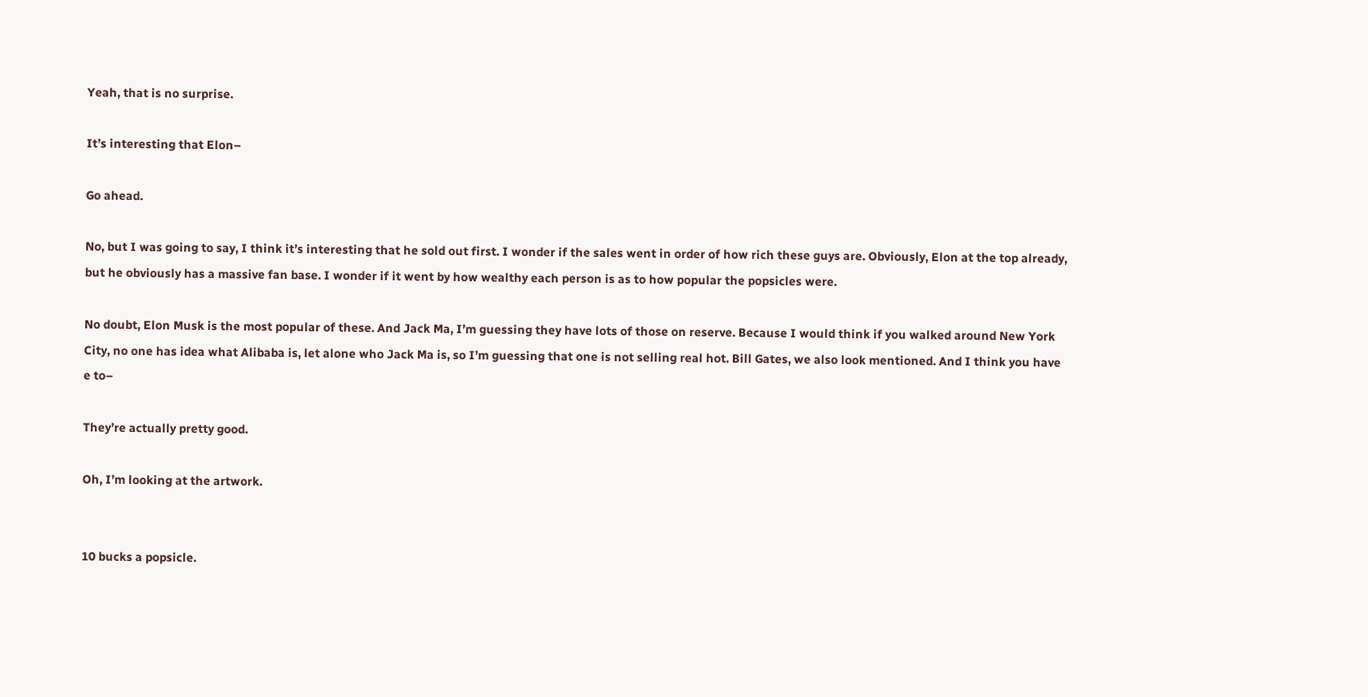Yeah, that is no surprise.

It’s interesting that Elon–

Go ahead.

No, but I was going to say, I think it’s interesting that he sold out first. I wonder if the sales went in order of how rich these guys are. Obviously, Elon at the top already, but he obviously has a massive fan base. I wonder if it went by how wealthy each person is as to how popular the popsicles were.

No doubt, Elon Musk is the most popular of these. And Jack Ma, I’m guessing they have lots of those on reserve. Because I would think if you walked around New York City, no one has idea what Alibaba is, let alone who Jack Ma is, so I’m guessing that one is not selling real hot. Bill Gates, we also look mentioned. And I think you have e to–

They’re actually pretty good.

Oh, I’m looking at the artwork.


10 bucks a popsicle.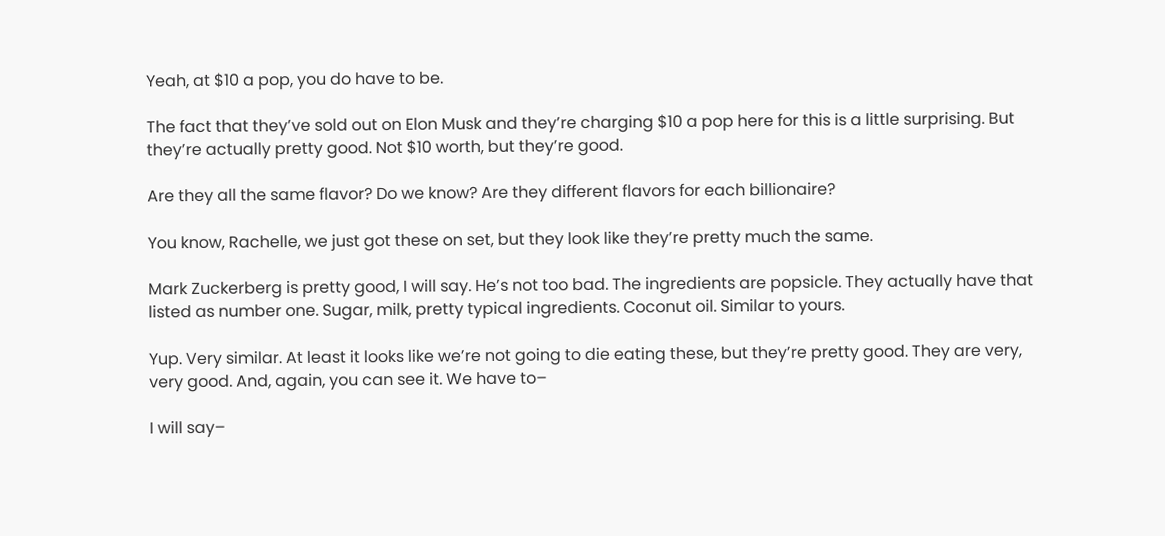Yeah, at $10 a pop, you do have to be.

The fact that they’ve sold out on Elon Musk and they’re charging $10 a pop here for this is a little surprising. But they’re actually pretty good. Not $10 worth, but they’re good.

Are they all the same flavor? Do we know? Are they different flavors for each billionaire?

You know, Rachelle, we just got these on set, but they look like they’re pretty much the same.

Mark Zuckerberg is pretty good, I will say. He’s not too bad. The ingredients are popsicle. They actually have that listed as number one. Sugar, milk, pretty typical ingredients. Coconut oil. Similar to yours.

Yup. Very similar. At least it looks like we’re not going to die eating these, but they’re pretty good. They are very, very good. And, again, you can see it. We have to–

I will say–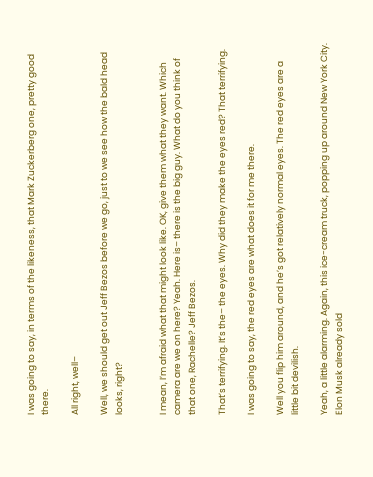I was going to say, in terms of the likeness, that Mark Zuckerberg one, pretty good there.

All right, well–

Well, we should get out Jeff Bezos before we go, just to we see how the bald head looks, right?


I mean, I’m afraid what that might look like. OK, give them what they want. Which camera are we on here? Yeah. Here is– there is the big guy. What do you think of that one, Rachelle? Jeff Bezos.

That’s terrifying. It’s the– the eyes. Why did they make the eyes red? That terrifying.

I was going to say, the red eyes are what does it for me there.

Well you flip him around, and he’s got relatively normal eyes. The red eyes are a little bit devilish.

Yeah, a little alarming. Again, this ice-cream truck, popping up around New York City. Elon Musk already sold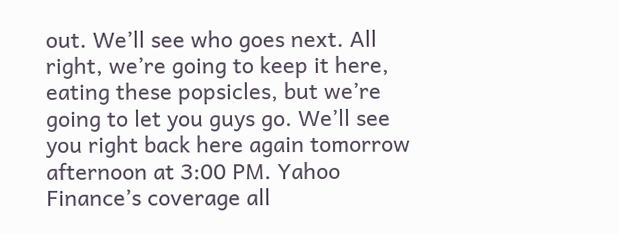out. We’ll see who goes next. All right, we’re going to keep it here, eating these popsicles, but we’re going to let you guys go. We’ll see you right back here again tomorrow afternoon at 3:00 PM. Yahoo Finance’s coverage all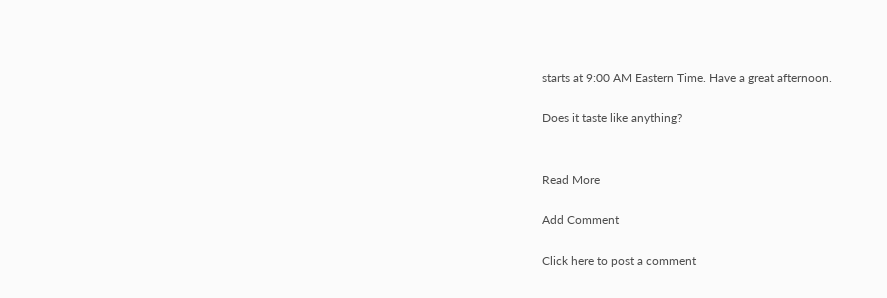starts at 9:00 AM Eastern Time. Have a great afternoon.

Does it taste like anything?


Read More

Add Comment

Click here to post a comment